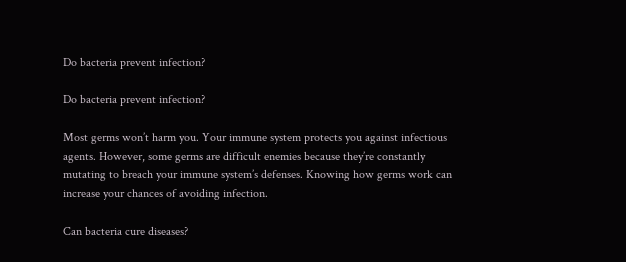Do bacteria prevent infection?

Do bacteria prevent infection?

Most germs won’t harm you. Your immune system protects you against infectious agents. However, some germs are difficult enemies because they’re constantly mutating to breach your immune system’s defenses. Knowing how germs work can increase your chances of avoiding infection.

Can bacteria cure diseases?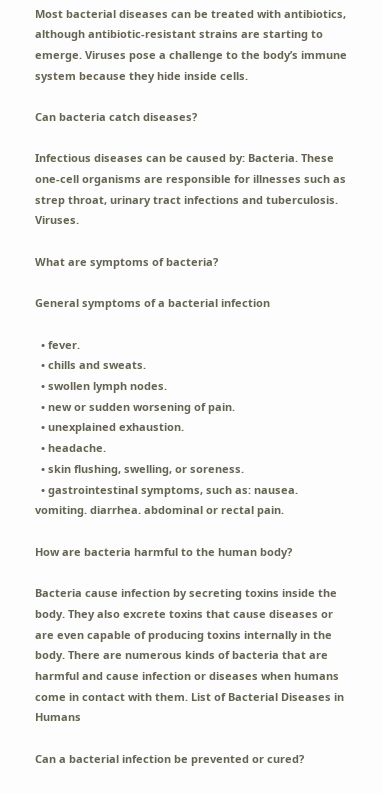Most bacterial diseases can be treated with antibiotics, although antibiotic-resistant strains are starting to emerge. Viruses pose a challenge to the body’s immune system because they hide inside cells.

Can bacteria catch diseases?

Infectious diseases can be caused by: Bacteria. These one-cell organisms are responsible for illnesses such as strep throat, urinary tract infections and tuberculosis. Viruses.

What are symptoms of bacteria?

General symptoms of a bacterial infection

  • fever.
  • chills and sweats.
  • swollen lymph nodes.
  • new or sudden worsening of pain.
  • unexplained exhaustion.
  • headache.
  • skin flushing, swelling, or soreness.
  • gastrointestinal symptoms, such as: nausea. vomiting. diarrhea. abdominal or rectal pain.

How are bacteria harmful to the human body?

Bacteria cause infection by secreting toxins inside the body. They also excrete toxins that cause diseases or are even capable of producing toxins internally in the body. There are numerous kinds of bacteria that are harmful and cause infection or diseases when humans come in contact with them. List of Bacterial Diseases in Humans

Can a bacterial infection be prevented or cured?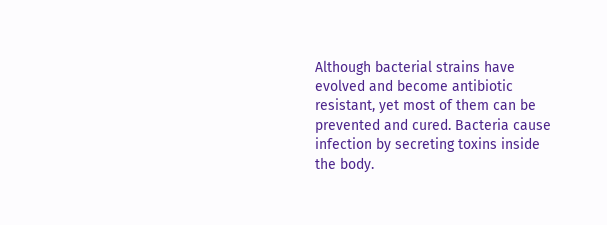Although bacterial strains have evolved and become antibiotic resistant, yet most of them can be prevented and cured. Bacteria cause infection by secreting toxins inside the body.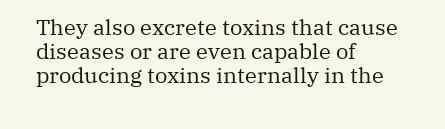They also excrete toxins that cause diseases or are even capable of producing toxins internally in the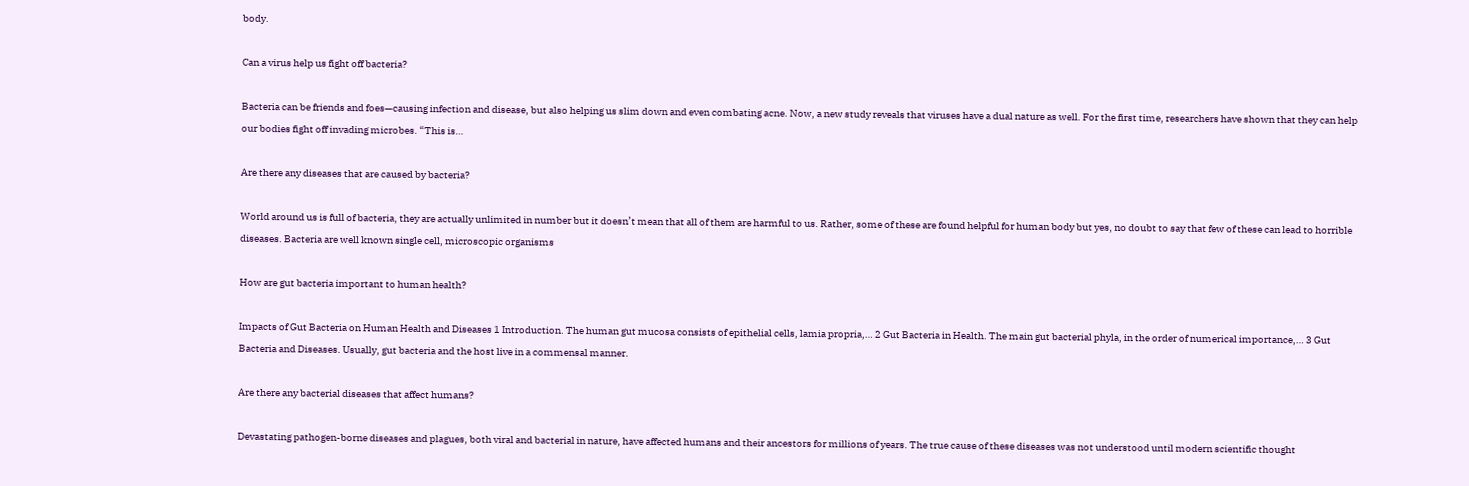body.

Can a virus help us fight off bacteria?

Bacteria can be friends and foes—causing infection and disease, but also helping us slim down and even combating acne. Now, a new study reveals that viruses have a dual nature as well. For the first time, researchers have shown that they can help our bodies fight off invading microbes. “This is…

Are there any diseases that are caused by bacteria?

World around us is full of bacteria, they are actually unlimited in number but it doesn’t mean that all of them are harmful to us. Rather, some of these are found helpful for human body but yes, no doubt to say that few of these can lead to horrible diseases. Bacteria are well known single cell, microscopic organisms

How are gut bacteria important to human health?

Impacts of Gut Bacteria on Human Health and Diseases 1 Introduction. The human gut mucosa consists of epithelial cells, lamia propria,… 2 Gut Bacteria in Health. The main gut bacterial phyla, in the order of numerical importance,… 3 Gut Bacteria and Diseases. Usually, gut bacteria and the host live in a commensal manner.

Are there any bacterial diseases that affect humans?

Devastating pathogen-borne diseases and plagues, both viral and bacterial in nature, have affected humans and their ancestors for millions of years. The true cause of these diseases was not understood until modern scientific thought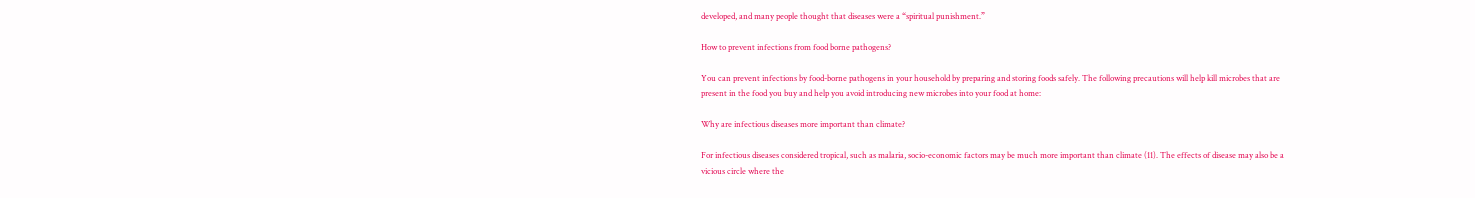developed, and many people thought that diseases were a “spiritual punishment.”

How to prevent infections from food borne pathogens?

You can prevent infections by food-borne pathogens in your household by preparing and storing foods safely. The following precautions will help kill microbes that are present in the food you buy and help you avoid introducing new microbes into your food at home:

Why are infectious diseases more important than climate?

For infectious diseases considered tropical, such as malaria, socio-economic factors may be much more important than climate (11). The effects of disease may also be a vicious circle where the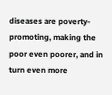diseases are poverty-promoting, making the poor even poorer, and in turn even more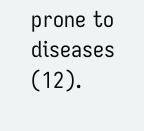prone to diseases (12).